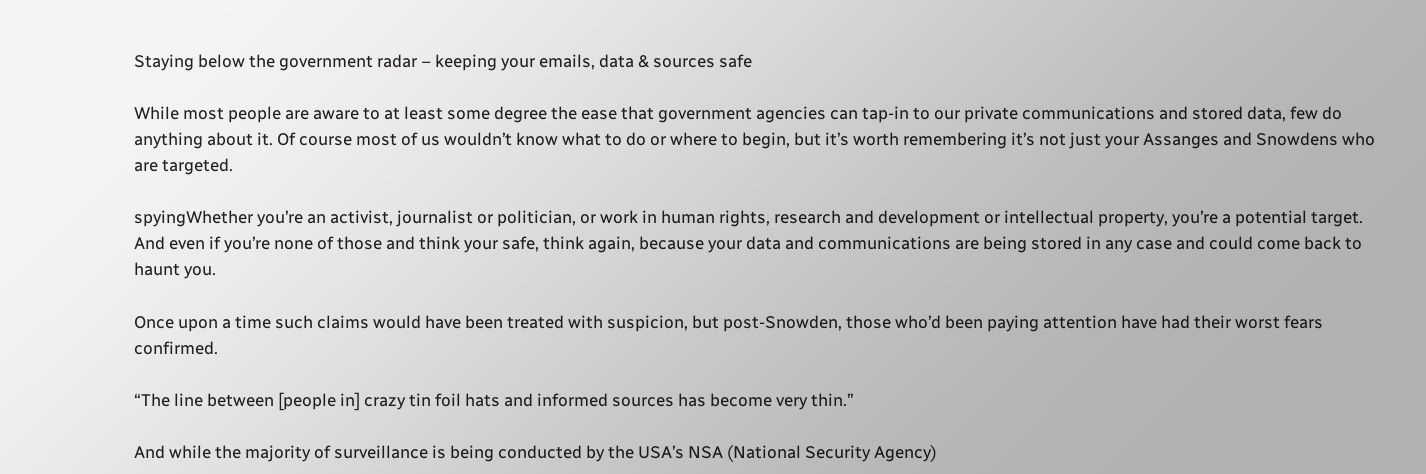Staying below the government radar – keeping your emails, data & sources safe

While most people are aware to at least some degree the ease that government agencies can tap-in to our private communications and stored data, few do anything about it. Of course most of us wouldn’t know what to do or where to begin, but it’s worth remembering it’s not just your Assanges and Snowdens who are targeted.

spyingWhether you’re an activist, journalist or politician, or work in human rights, research and development or intellectual property, you’re a potential target. And even if you’re none of those and think your safe, think again, because your data and communications are being stored in any case and could come back to haunt you.

Once upon a time such claims would have been treated with suspicion, but post-Snowden, those who’d been paying attention have had their worst fears confirmed.

“The line between [people in] crazy tin foil hats and informed sources has become very thin.”

And while the majority of surveillance is being conducted by the USA’s NSA (National Security Agency)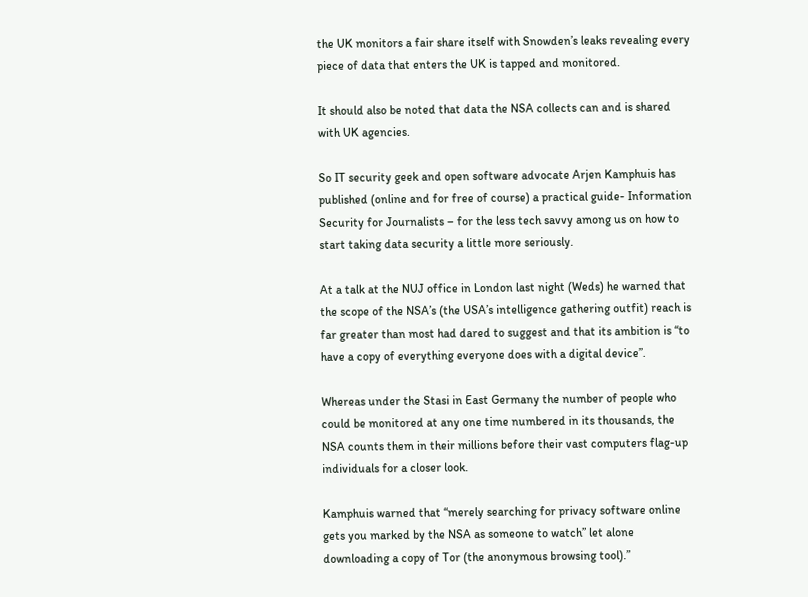the UK monitors a fair share itself with Snowden’s leaks revealing every piece of data that enters the UK is tapped and monitored.

It should also be noted that data the NSA collects can and is shared with UK agencies.

So IT security geek and open software advocate Arjen Kamphuis has published (online and for free of course) a practical guide- Information Security for Journalists – for the less tech savvy among us on how to start taking data security a little more seriously.

At a talk at the NUJ office in London last night (Weds) he warned that the scope of the NSA’s (the USA’s intelligence gathering outfit) reach is far greater than most had dared to suggest and that its ambition is “to have a copy of everything everyone does with a digital device”.

Whereas under the Stasi in East Germany the number of people who could be monitored at any one time numbered in its thousands, the NSA counts them in their millions before their vast computers flag-up individuals for a closer look.

Kamphuis warned that “merely searching for privacy software online gets you marked by the NSA as someone to watch” let alone downloading a copy of Tor (the anonymous browsing tool).”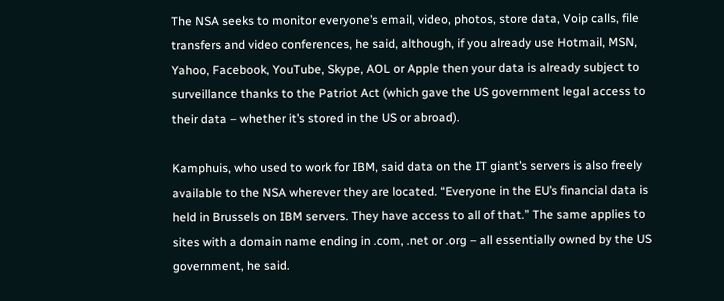The NSA seeks to monitor everyone’s email, video, photos, store data, Voip calls, file transfers and video conferences, he said, although, if you already use Hotmail, MSN, Yahoo, Facebook, YouTube, Skype, AOL or Apple then your data is already subject to surveillance thanks to the Patriot Act (which gave the US government legal access to their data – whether it’s stored in the US or abroad).

Kamphuis, who used to work for IBM, said data on the IT giant’s servers is also freely available to the NSA wherever they are located. “Everyone in the EU’s financial data is held in Brussels on IBM servers. They have access to all of that.” The same applies to sites with a domain name ending in .com, .net or .org – all essentially owned by the US government, he said.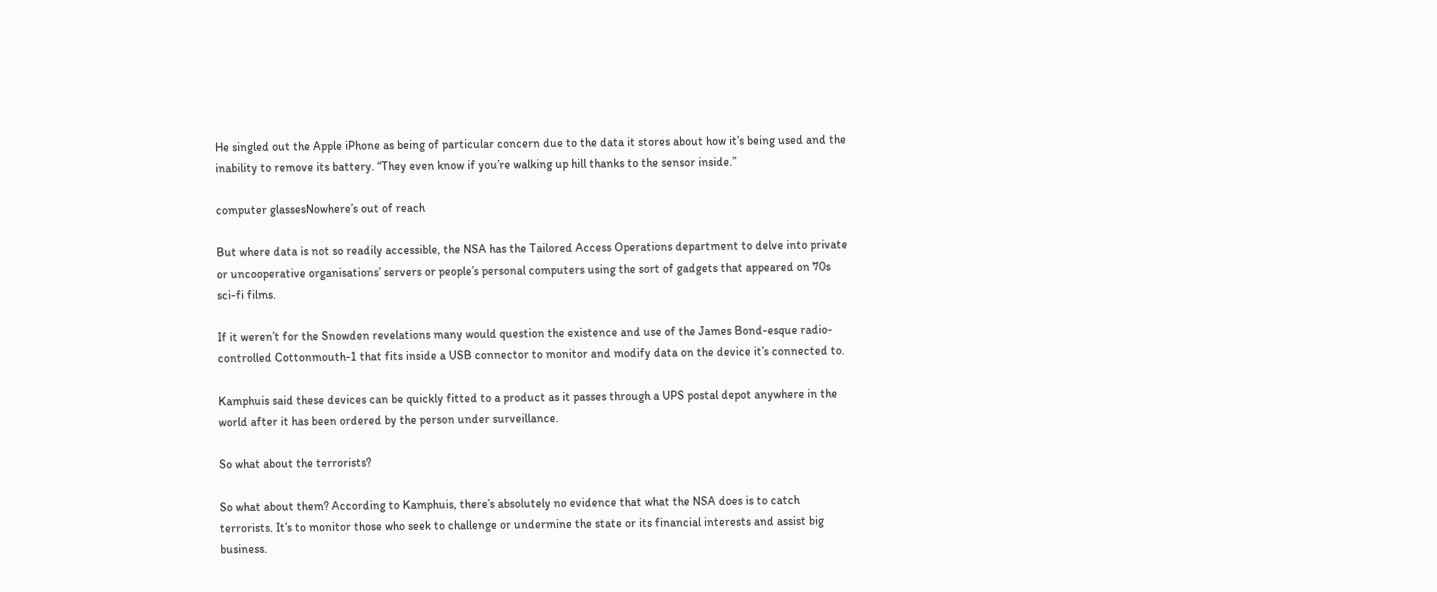He singled out the Apple iPhone as being of particular concern due to the data it stores about how it’s being used and the inability to remove its battery. “They even know if you’re walking up hill thanks to the sensor inside.”

computer glassesNowhere’s out of reach

But where data is not so readily accessible, the NSA has the Tailored Access Operations department to delve into private or uncooperative organisations’ servers or people’s personal computers using the sort of gadgets that appeared on 70s sci-fi films.

If it weren’t for the Snowden revelations many would question the existence and use of the James Bond-esque radio-controlled Cottonmouth-1 that fits inside a USB connector to monitor and modify data on the device it’s connected to.

Kamphuis said these devices can be quickly fitted to a product as it passes through a UPS postal depot anywhere in the world after it has been ordered by the person under surveillance.

So what about the terrorists?

So what about them? According to Kamphuis, there’s absolutely no evidence that what the NSA does is to catch terrorists. It’s to monitor those who seek to challenge or undermine the state or its financial interests and assist big business.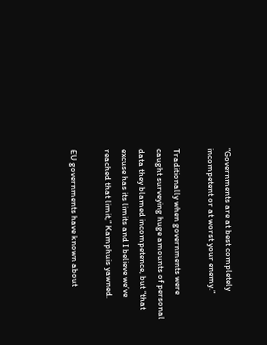“Governments are at best completely incompetent or at worst your enemy.”

Traditionally when governments were caught surveying huge amounts of personal data they blamed incompetence, but “that excuse has its limits and I believe we’ve reached that limit,” Kamphuis yawned.

EU governments have known about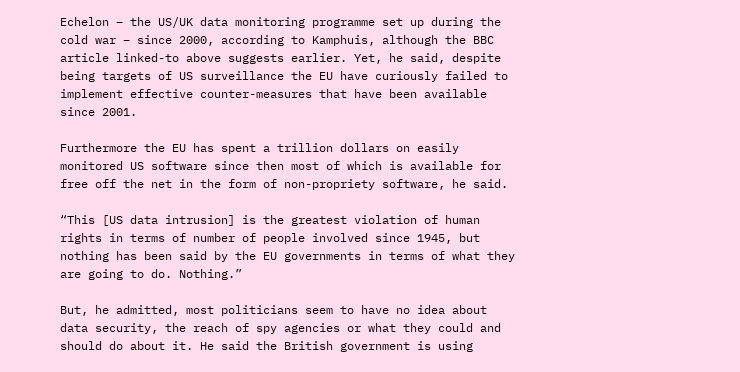Echelon – the US/UK data monitoring programme set up during the cold war – since 2000, according to Kamphuis, although the BBC article linked-to above suggests earlier. Yet, he said, despite being targets of US surveillance the EU have curiously failed to implement effective counter-measures that have been available since 2001.

Furthermore the EU has spent a trillion dollars on easily monitored US software since then most of which is available for free off the net in the form of non-propriety software, he said.

“This [US data intrusion] is the greatest violation of human rights in terms of number of people involved since 1945, but nothing has been said by the EU governments in terms of what they are going to do. Nothing.”

But, he admitted, most politicians seem to have no idea about data security, the reach of spy agencies or what they could and should do about it. He said the British government is using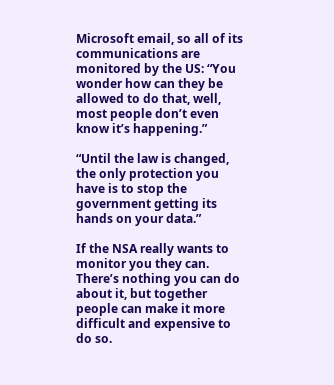Microsoft email, so all of its communications are monitored by the US: “You wonder how can they be allowed to do that, well, most people don’t even know it’s happening.”

“Until the law is changed, the only protection you have is to stop the government getting its hands on your data.”

If the NSA really wants to monitor you they can. There’s nothing you can do about it, but together people can make it more difficult and expensive to do so.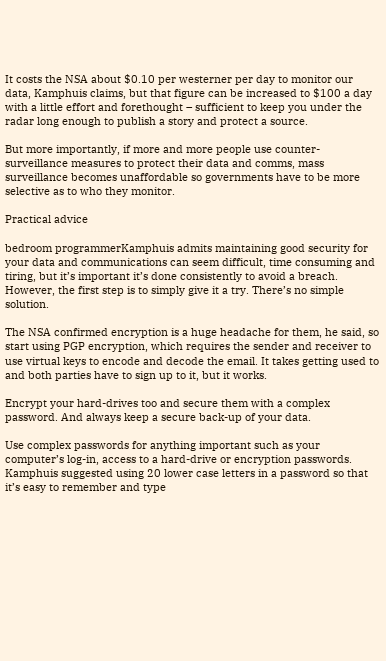It costs the NSA about $0.10 per westerner per day to monitor our data, Kamphuis claims, but that figure can be increased to $100 a day with a little effort and forethought – sufficient to keep you under the radar long enough to publish a story and protect a source.

But more importantly, if more and more people use counter-surveillance measures to protect their data and comms, mass surveillance becomes unaffordable so governments have to be more selective as to who they monitor.

Practical advice

bedroom programmerKamphuis admits maintaining good security for your data and communications can seem difficult, time consuming and tiring, but it’s important it’s done consistently to avoid a breach. However, the first step is to simply give it a try. There’s no simple solution.

The NSA confirmed encryption is a huge headache for them, he said, so start using PGP encryption, which requires the sender and receiver to use virtual keys to encode and decode the email. It takes getting used to and both parties have to sign up to it, but it works.

Encrypt your hard-drives too and secure them with a complex password. And always keep a secure back-up of your data.

Use complex passwords for anything important such as your computer’s log-in, access to a hard-drive or encryption passwords. Kamphuis suggested using 20 lower case letters in a password so that it’s easy to remember and type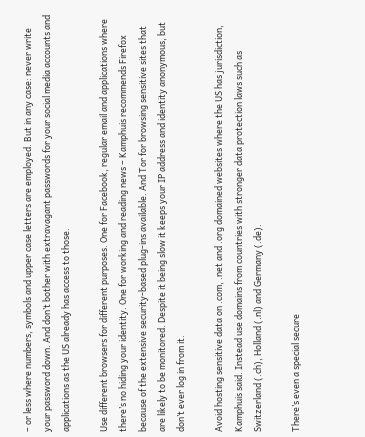– or less where numbers, symbols and upper case letters are employed. But in any case: never write your password down. And don’t bother with extravagant passwords for your social media accounts and applications as the US already has access to those.

Use different browsers for different purposes. One for Facebook, regular email and applications where there’s no hiding your identity. One for working and reading news – Kamphuis recommends Firefox because of the extensive security-based plug-ins available. And Tor for browsing sensitive sites that are likely to be monitored. Despite it being slow it keeps your IP address and identity anonymous, but don’t ever log in from it.

Avoid hosting sensitive data on .com, .net and .org domained websites where the US has jurisdiction, Kamphuis said. Instead use domains from countries with stronger data protection laws such as Switzerland (.ch), Holland (.nl) and Germany (.de).

There’s even a special secure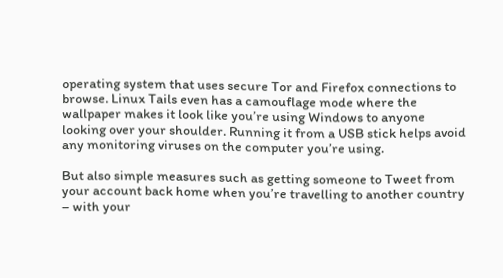operating system that uses secure Tor and Firefox connections to browse. Linux Tails even has a camouflage mode where the wallpaper makes it look like you’re using Windows to anyone looking over your shoulder. Running it from a USB stick helps avoid any monitoring viruses on the computer you’re using.

But also simple measures such as getting someone to Tweet from your account back home when you’re travelling to another country – with your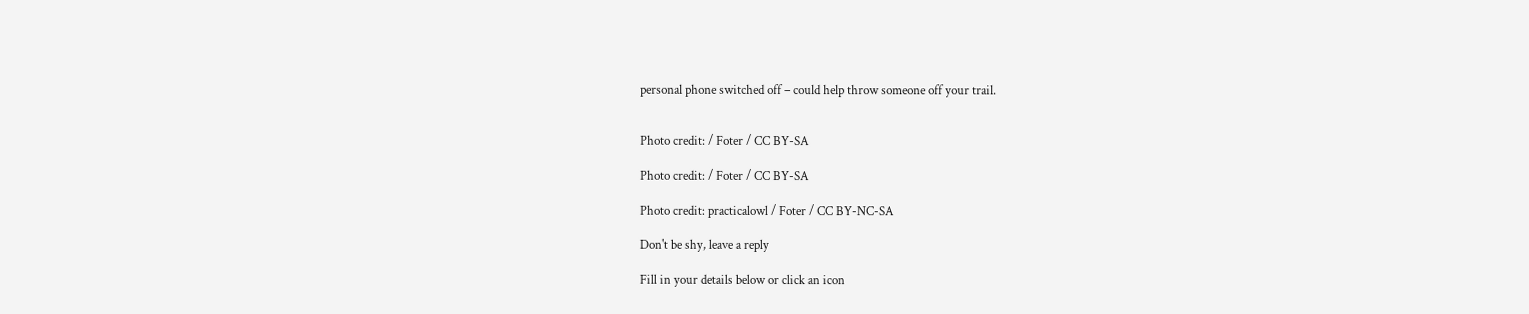personal phone switched off – could help throw someone off your trail.


Photo credit: / Foter / CC BY-SA

Photo credit: / Foter / CC BY-SA

Photo credit: practicalowl / Foter / CC BY-NC-SA

Don't be shy, leave a reply

Fill in your details below or click an icon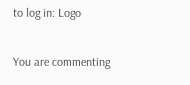to log in: Logo

You are commenting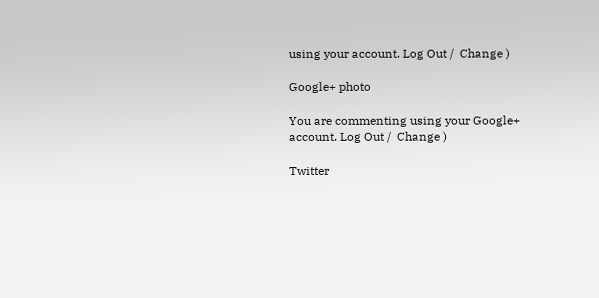using your account. Log Out /  Change )

Google+ photo

You are commenting using your Google+ account. Log Out /  Change )

Twitter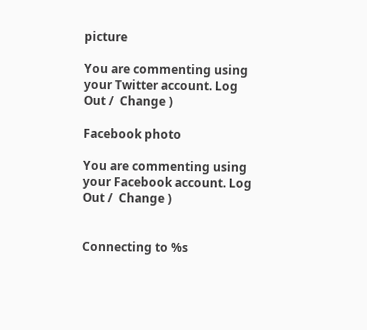picture

You are commenting using your Twitter account. Log Out /  Change )

Facebook photo

You are commenting using your Facebook account. Log Out /  Change )


Connecting to %s